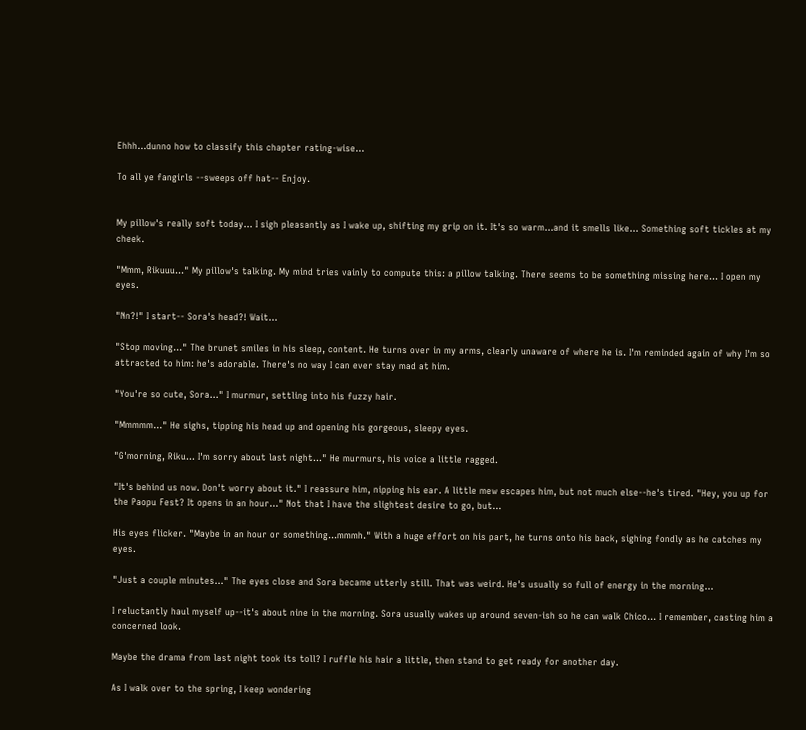Ehhh...dunno how to classify this chapter rating-wise...

To all ye fangirls --sweeps off hat-- Enjoy.


My pillow's really soft today… I sigh pleasantly as I wake up, shifting my grip on it. It's so warm…and it smells like… Something soft tickles at my cheek.

"Mmm, Rikuuu…" My pillow's talking. My mind tries vainly to compute this: a pillow talking. There seems to be something missing here… I open my eyes.

"Nn?!" I start-- Sora's head?! Wait…

"Stop moving…" The brunet smiles in his sleep, content. He turns over in my arms, clearly unaware of where he is. I'm reminded again of why I'm so attracted to him: he's adorable. There's no way I can ever stay mad at him.

"You're so cute, Sora…" I murmur, settling into his fuzzy hair.

"Mmmmm…" He sighs, tipping his head up and opening his gorgeous, sleepy eyes.

"G'morning, Riku… I'm sorry about last night…" He murmurs, his voice a little ragged.

"It's behind us now. Don't worry about it." I reassure him, nipping his ear. A little mew escapes him, but not much else--he's tired. "Hey, you up for the Paopu Fest? It opens in an hour…" Not that I have the slightest desire to go, but…

His eyes flicker. "Maybe in an hour or something…mmmh." With a huge effort on his part, he turns onto his back, sighing fondly as he catches my eyes.

"Just a couple minutes…" The eyes close and Sora became utterly still. That was weird. He's usually so full of energy in the morning…

I reluctantly haul myself up--it's about nine in the morning. Sora usually wakes up around seven-ish so he can walk Chico… I remember, casting him a concerned look.

Maybe the drama from last night took its toll? I ruffle his hair a little, then stand to get ready for another day.

As I walk over to the spring, I keep wondering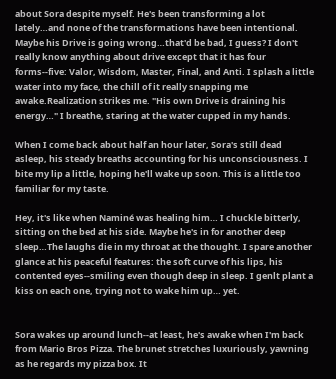about Sora despite myself. He's been transforming a lot lately…and none of the transformations have been intentional. Maybe his Drive is going wrong…that'd be bad, I guess? I don't really know anything about drive except that it has four forms--five: Valor, Wisdom, Master, Final, and Anti. I splash a little water into my face, the chill of it really snapping me awake.Realization strikes me. "His own Drive is draining his energy…" I breathe, staring at the water cupped in my hands.

When I come back about half an hour later, Sora's still dead asleep, his steady breaths accounting for his unconsciousness. I bite my lip a little, hoping he'll wake up soon. This is a little too familiar for my taste.

Hey, it's like when Naminé was healing him… I chuckle bitterly, sitting on the bed at his side. Maybe he's in for another deep sleep…The laughs die in my throat at the thought. I spare another glance at his peaceful features: the soft curve of his lips, his contented eyes--smiling even though deep in sleep. I genlt plant a kiss on each one, trying not to wake him up… yet.


Sora wakes up around lunch--at least, he's awake when I'm back from Mario Bros Pizza. The brunet stretches luxuriously, yawning as he regards my pizza box. It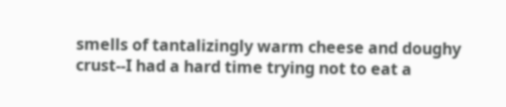smells of tantalizingly warm cheese and doughy crust--I had a hard time trying not to eat a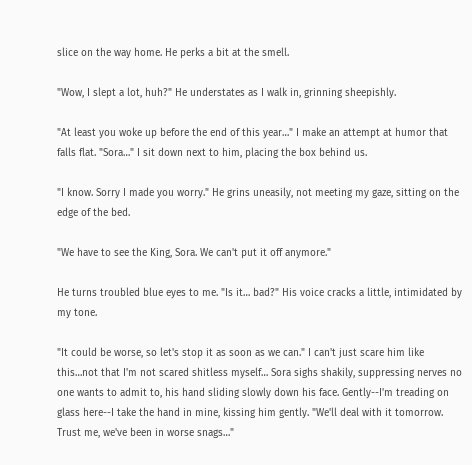slice on the way home. He perks a bit at the smell.

"Wow, I slept a lot, huh?" He understates as I walk in, grinning sheepishly.

"At least you woke up before the end of this year…" I make an attempt at humor that falls flat. "Sora…" I sit down next to him, placing the box behind us.

"I know. Sorry I made you worry." He grins uneasily, not meeting my gaze, sitting on the edge of the bed.

"We have to see the King, Sora. We can't put it off anymore."

He turns troubled blue eyes to me. "Is it… bad?" His voice cracks a little, intimidated by my tone.

"It could be worse, so let's stop it as soon as we can." I can't just scare him like this…not that I'm not scared shitless myself… Sora sighs shakily, suppressing nerves no one wants to admit to, his hand sliding slowly down his face. Gently--I'm treading on glass here--I take the hand in mine, kissing him gently. "We'll deal with it tomorrow. Trust me, we've been in worse snags…"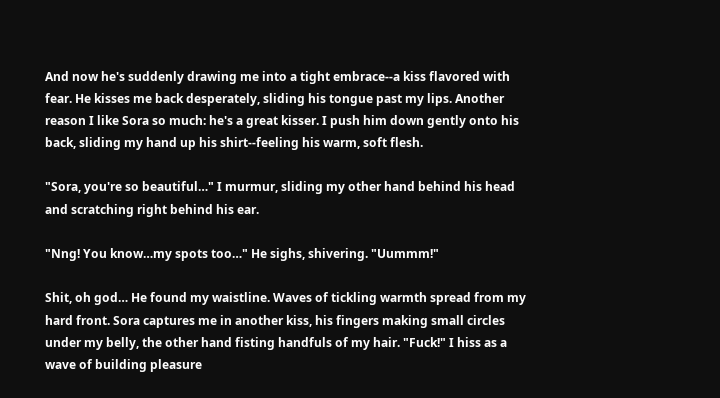And now he's suddenly drawing me into a tight embrace--a kiss flavored with fear. He kisses me back desperately, sliding his tongue past my lips. Another reason I like Sora so much: he's a great kisser. I push him down gently onto his back, sliding my hand up his shirt--feeling his warm, soft flesh.

"Sora, you're so beautiful…" I murmur, sliding my other hand behind his head and scratching right behind his ear.

"Nng! You know…my spots too…" He sighs, shivering. "Uummm!"

Shit, oh god… He found my waistline. Waves of tickling warmth spread from my hard front. Sora captures me in another kiss, his fingers making small circles under my belly, the other hand fisting handfuls of my hair. "Fuck!" I hiss as a wave of building pleasure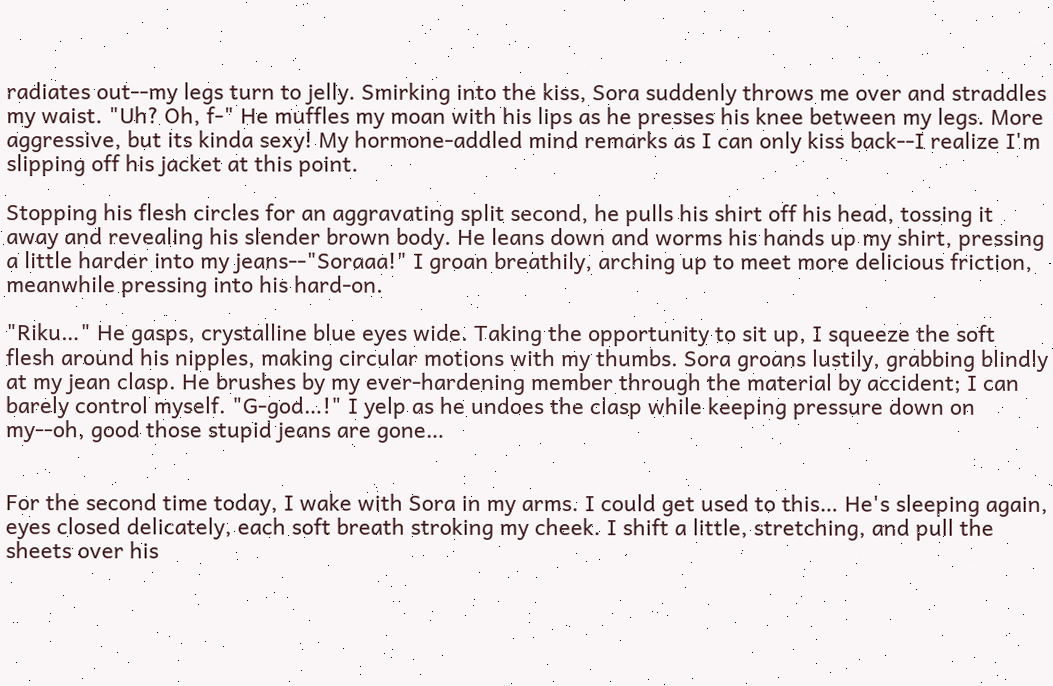radiates out--my legs turn to jelly. Smirking into the kiss, Sora suddenly throws me over and straddles my waist. "Uh? Oh, f-" He muffles my moan with his lips as he presses his knee between my legs. More aggressive, but its kinda sexy! My hormone-addled mind remarks as I can only kiss back--I realize I'm slipping off his jacket at this point.

Stopping his flesh circles for an aggravating split second, he pulls his shirt off his head, tossing it away and revealing his slender brown body. He leans down and worms his hands up my shirt, pressing a little harder into my jeans--"Soraaa!" I groan breathily, arching up to meet more delicious friction, meanwhile pressing into his hard-on.

"Riku…" He gasps, crystalline blue eyes wide. Taking the opportunity to sit up, I squeeze the soft flesh around his nipples, making circular motions with my thumbs. Sora groans lustily, grabbing blindly at my jean clasp. He brushes by my ever-hardening member through the material by accident; I can barely control myself. "G-god…!" I yelp as he undoes the clasp while keeping pressure down on my--oh, good those stupid jeans are gone…


For the second time today, I wake with Sora in my arms. I could get used to this… He's sleeping again, eyes closed delicately, each soft breath stroking my cheek. I shift a little, stretching, and pull the sheets over his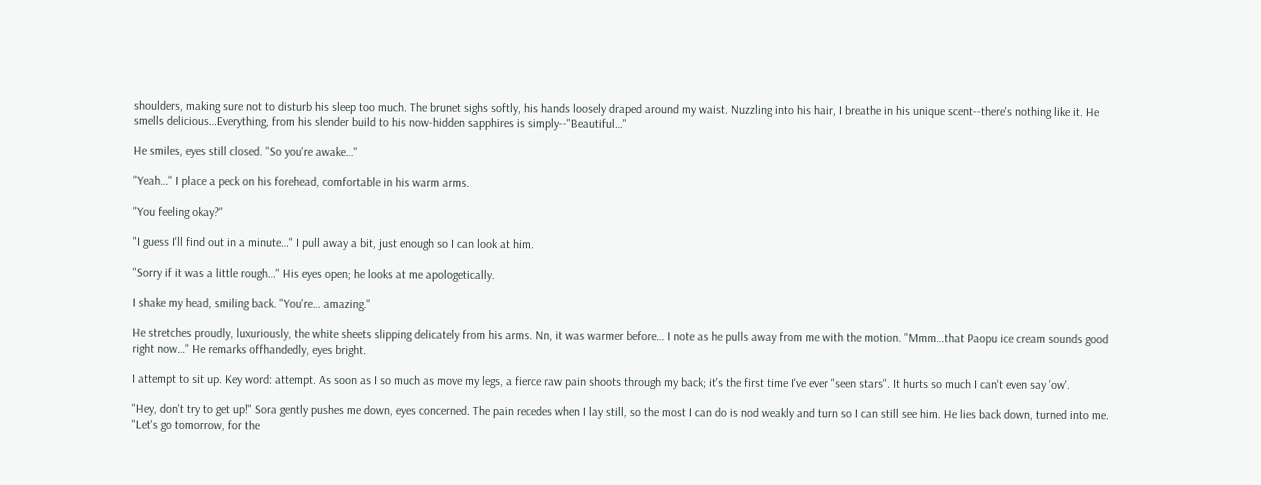shoulders, making sure not to disturb his sleep too much. The brunet sighs softly, his hands loosely draped around my waist. Nuzzling into his hair, I breathe in his unique scent--there's nothing like it. He smells delicious…Everything, from his slender build to his now-hidden sapphires is simply--"Beautiful…"

He smiles, eyes still closed. "So you're awake…"

"Yeah…" I place a peck on his forehead, comfortable in his warm arms.

"You feeling okay?"

"I guess I'll find out in a minute…" I pull away a bit, just enough so I can look at him.

"Sorry if it was a little rough…" His eyes open; he looks at me apologetically.

I shake my head, smiling back. "You're… amazing."

He stretches proudly, luxuriously, the white sheets slipping delicately from his arms. Nn, it was warmer before… I note as he pulls away from me with the motion. "Mmm…that Paopu ice cream sounds good right now…" He remarks offhandedly, eyes bright.

I attempt to sit up. Key word: attempt. As soon as I so much as move my legs, a fierce raw pain shoots through my back; it's the first time I've ever "seen stars". It hurts so much I can't even say 'ow'.

"Hey, don't try to get up!" Sora gently pushes me down, eyes concerned. The pain recedes when I lay still, so the most I can do is nod weakly and turn so I can still see him. He lies back down, turned into me. "Let's go tomorrow, for the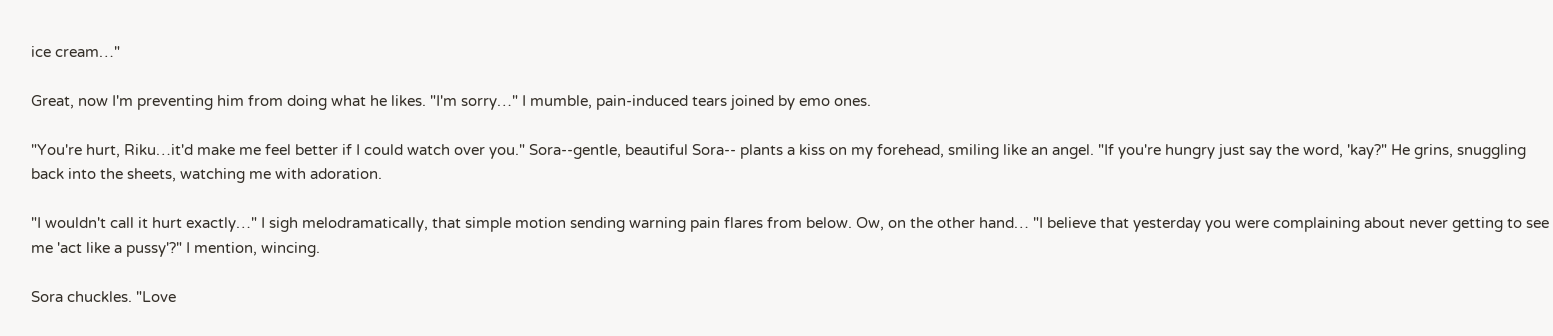ice cream…"

Great, now I'm preventing him from doing what he likes. "I'm sorry…" I mumble, pain-induced tears joined by emo ones.

"You're hurt, Riku…it'd make me feel better if I could watch over you." Sora--gentle, beautiful Sora-- plants a kiss on my forehead, smiling like an angel. "If you're hungry just say the word, 'kay?" He grins, snuggling back into the sheets, watching me with adoration.

"I wouldn't call it hurt exactly…" I sigh melodramatically, that simple motion sending warning pain flares from below. Ow, on the other hand… "I believe that yesterday you were complaining about never getting to see me 'act like a pussy'?" I mention, wincing.

Sora chuckles. "Love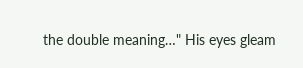the double meaning…" His eyes gleam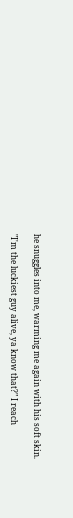he snuggles into me, warming me again with his soft skin.

"I'm the luckiest guy alive, ya know that?" I reach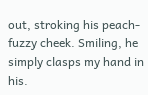out, stroking his peach-fuzzy cheek. Smiling, he simply clasps my hand in his.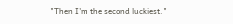"Then I'm the second luckiest."